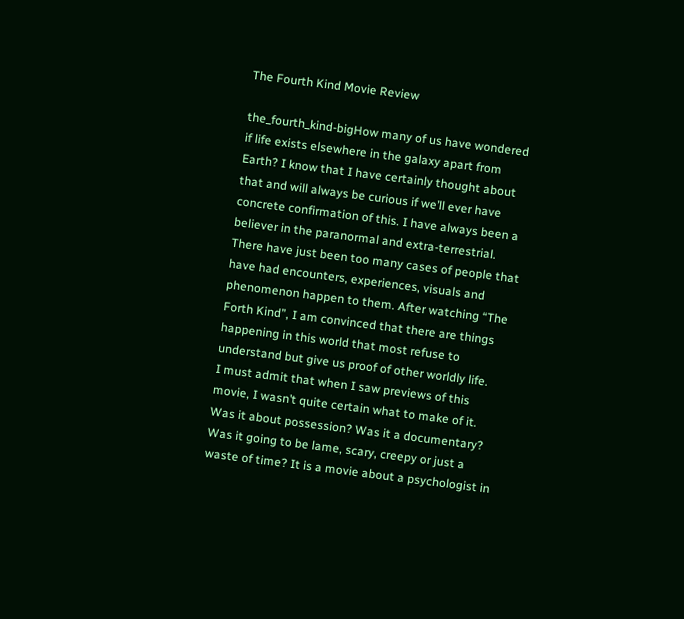The Fourth Kind Movie Review

the_fourth_kind-bigHow many of us have wondered if life exists elsewhere in the galaxy apart from Earth? I know that I have certainly thought about that and will always be curious if we’ll ever have concrete confirmation of this. I have always been a believer in the paranormal and extra-terrestrial. There have just been too many cases of people that have had encounters, experiences, visuals and phenomenon happen to them. After watching “The Forth Kind”, I am convinced that there are things happening in this world that most refuse to understand but give us proof of other worldly life.
I must admit that when I saw previews of this movie, I wasn’t quite certain what to make of it. Was it about possession? Was it a documentary? Was it going to be lame, scary, creepy or just a waste of time? It is a movie about a psychologist in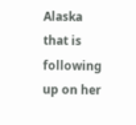Alaska that is following up on her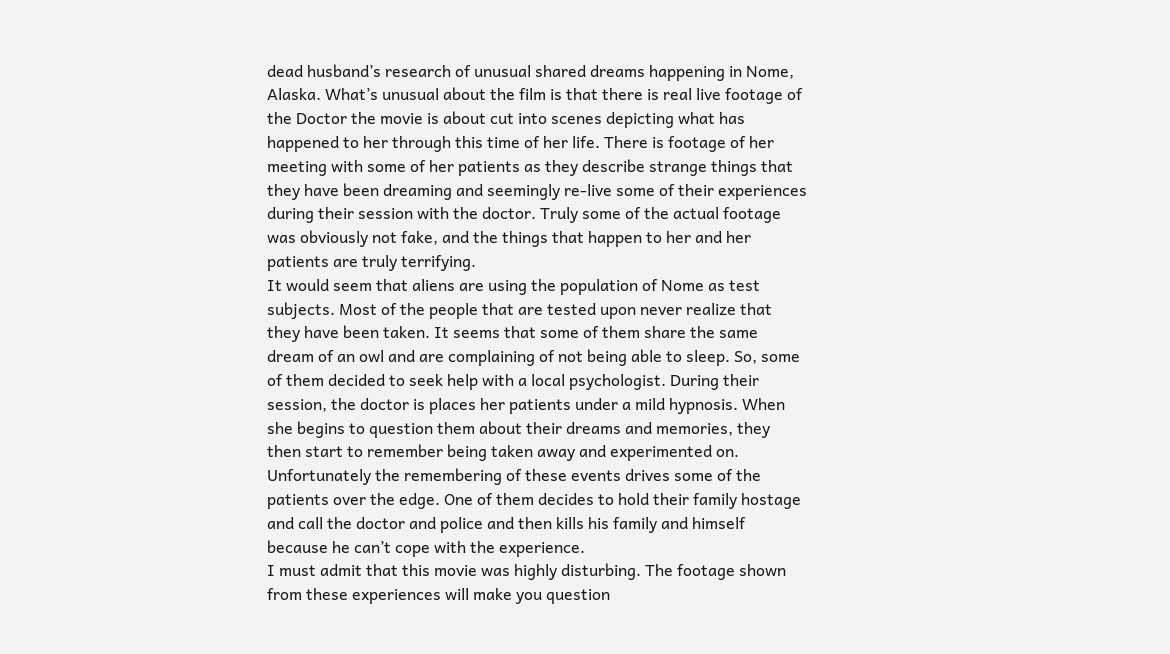dead husband’s research of unusual shared dreams happening in Nome, Alaska. What’s unusual about the film is that there is real live footage of the Doctor the movie is about cut into scenes depicting what has happened to her through this time of her life. There is footage of her meeting with some of her patients as they describe strange things that they have been dreaming and seemingly re-live some of their experiences during their session with the doctor. Truly some of the actual footage was obviously not fake, and the things that happen to her and her patients are truly terrifying.
It would seem that aliens are using the population of Nome as test subjects. Most of the people that are tested upon never realize that they have been taken. It seems that some of them share the same dream of an owl and are complaining of not being able to sleep. So, some of them decided to seek help with a local psychologist. During their session, the doctor is places her patients under a mild hypnosis. When she begins to question them about their dreams and memories, they then start to remember being taken away and experimented on. Unfortunately the remembering of these events drives some of the patients over the edge. One of them decides to hold their family hostage and call the doctor and police and then kills his family and himself because he can’t cope with the experience.
I must admit that this movie was highly disturbing. The footage shown from these experiences will make you question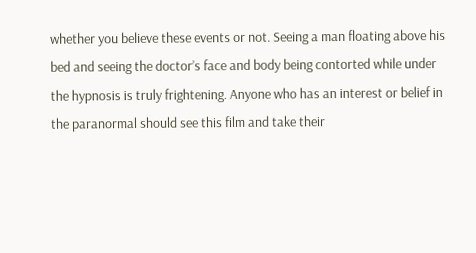whether you believe these events or not. Seeing a man floating above his bed and seeing the doctor’s face and body being contorted while under the hypnosis is truly frightening. Anyone who has an interest or belief in the paranormal should see this film and take their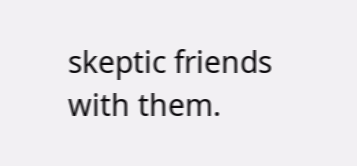skeptic friends with them.